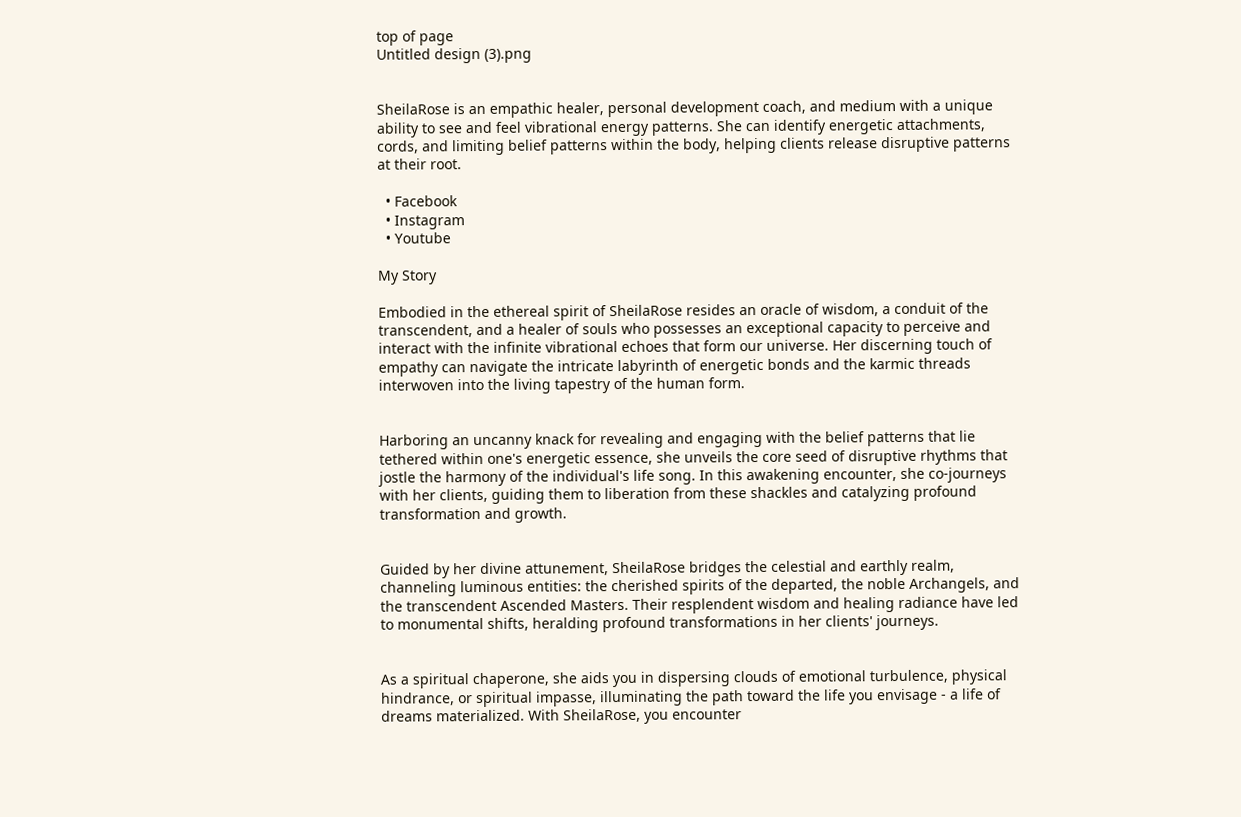top of page
Untitled design (3).png


SheilaRose is an empathic healer, personal development coach, and medium with a unique ability to see and feel vibrational energy patterns. She can identify energetic attachments, cords, and limiting belief patterns within the body, helping clients release disruptive patterns at their root.

  • Facebook
  • Instagram
  • Youtube

My Story

Embodied in the ethereal spirit of SheilaRose resides an oracle of wisdom, a conduit of the transcendent, and a healer of souls who possesses an exceptional capacity to perceive and interact with the infinite vibrational echoes that form our universe. Her discerning touch of empathy can navigate the intricate labyrinth of energetic bonds and the karmic threads interwoven into the living tapestry of the human form.


Harboring an uncanny knack for revealing and engaging with the belief patterns that lie tethered within one's energetic essence, she unveils the core seed of disruptive rhythms that jostle the harmony of the individual's life song. In this awakening encounter, she co-journeys with her clients, guiding them to liberation from these shackles and catalyzing profound transformation and growth.


Guided by her divine attunement, SheilaRose bridges the celestial and earthly realm, channeling luminous entities: the cherished spirits of the departed, the noble Archangels, and the transcendent Ascended Masters. Their resplendent wisdom and healing radiance have led to monumental shifts, heralding profound transformations in her clients' journeys.


As a spiritual chaperone, she aids you in dispersing clouds of emotional turbulence, physical hindrance, or spiritual impasse, illuminating the path toward the life you envisage - a life of dreams materialized. With SheilaRose, you encounter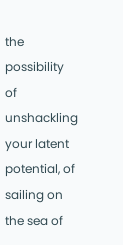the possibility of unshackling your latent potential, of sailing on the sea of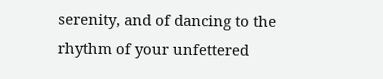serenity, and of dancing to the rhythm of your unfettered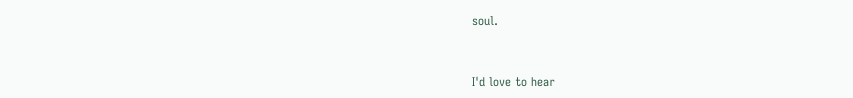soul.


I'd love to hear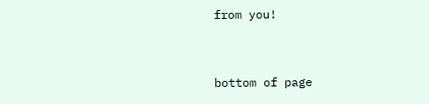from you!


bottom of page